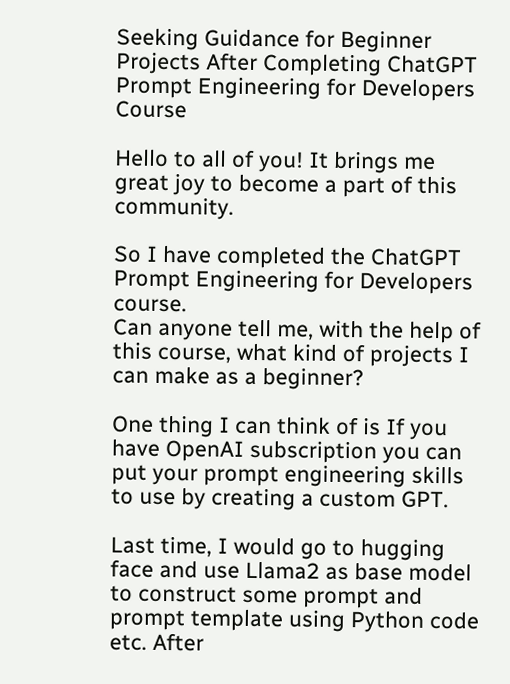Seeking Guidance for Beginner Projects After Completing ChatGPT Prompt Engineering for Developers Course

Hello to all of you! It brings me great joy to become a part of this community.

So I have completed the ChatGPT Prompt Engineering for Developers course.
Can anyone tell me, with the help of this course, what kind of projects I can make as a beginner?

One thing I can think of is If you have OpenAI subscription you can put your prompt engineering skills to use by creating a custom GPT.

Last time, I would go to hugging face and use Llama2 as base model to construct some prompt and prompt template using Python code etc. After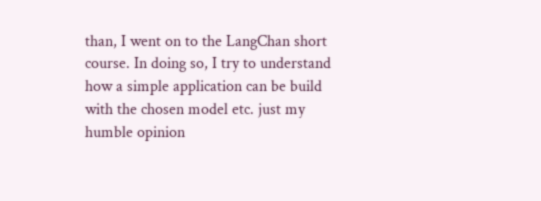than, I went on to the LangChan short course. In doing so, I try to understand how a simple application can be build with the chosen model etc. just my humble opinion